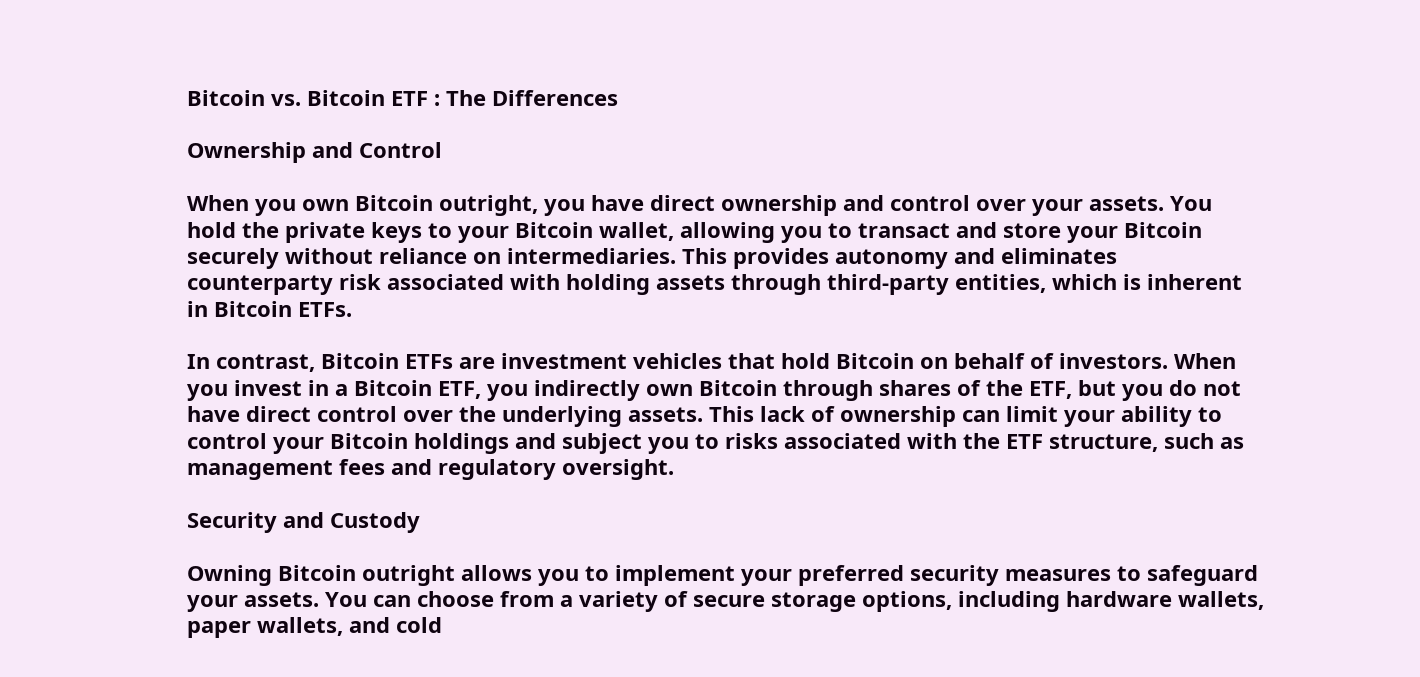Bitcoin vs. Bitcoin ETF : The Differences

Ownership and Control

When you own Bitcoin outright, you have direct ownership and control over your assets. You hold the private keys to your Bitcoin wallet, allowing you to transact and store your Bitcoin securely without reliance on intermediaries. This provides autonomy and eliminates counterparty risk associated with holding assets through third-party entities, which is inherent in Bitcoin ETFs.

In contrast, Bitcoin ETFs are investment vehicles that hold Bitcoin on behalf of investors. When you invest in a Bitcoin ETF, you indirectly own Bitcoin through shares of the ETF, but you do not have direct control over the underlying assets. This lack of ownership can limit your ability to control your Bitcoin holdings and subject you to risks associated with the ETF structure, such as management fees and regulatory oversight.

Security and Custody

Owning Bitcoin outright allows you to implement your preferred security measures to safeguard your assets. You can choose from a variety of secure storage options, including hardware wallets, paper wallets, and cold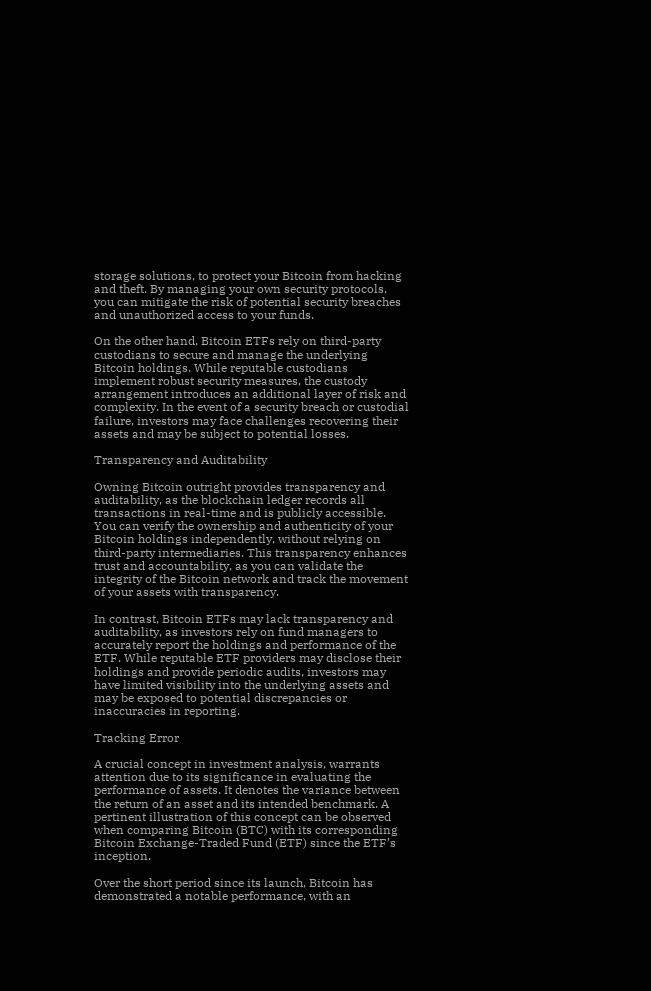storage solutions, to protect your Bitcoin from hacking and theft. By managing your own security protocols, you can mitigate the risk of potential security breaches and unauthorized access to your funds.

On the other hand, Bitcoin ETFs rely on third-party custodians to secure and manage the underlying Bitcoin holdings. While reputable custodians implement robust security measures, the custody arrangement introduces an additional layer of risk and complexity. In the event of a security breach or custodial failure, investors may face challenges recovering their assets and may be subject to potential losses.

Transparency and Auditability

Owning Bitcoin outright provides transparency and auditability, as the blockchain ledger records all transactions in real-time and is publicly accessible. You can verify the ownership and authenticity of your Bitcoin holdings independently, without relying on third-party intermediaries. This transparency enhances trust and accountability, as you can validate the integrity of the Bitcoin network and track the movement of your assets with transparency.

In contrast, Bitcoin ETFs may lack transparency and auditability, as investors rely on fund managers to accurately report the holdings and performance of the ETF. While reputable ETF providers may disclose their holdings and provide periodic audits, investors may have limited visibility into the underlying assets and may be exposed to potential discrepancies or inaccuracies in reporting.

Tracking Error

A crucial concept in investment analysis, warrants attention due to its significance in evaluating the performance of assets. It denotes the variance between the return of an asset and its intended benchmark. A pertinent illustration of this concept can be observed when comparing Bitcoin (BTC) with its corresponding Bitcoin Exchange-Traded Fund (ETF) since the ETF’s inception.

Over the short period since its launch, Bitcoin has demonstrated a notable performance, with an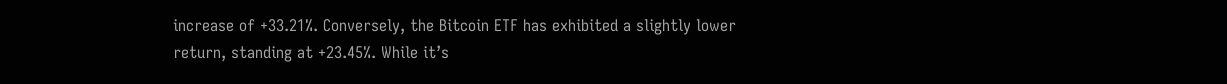increase of +33.21%. Conversely, the Bitcoin ETF has exhibited a slightly lower return, standing at +23.45%. While it’s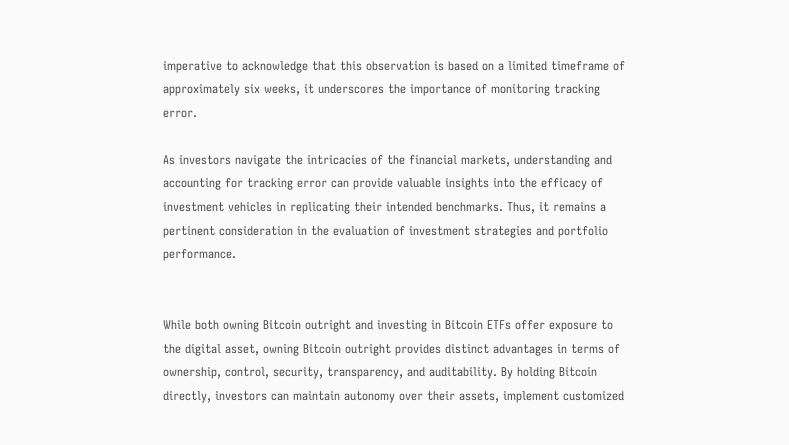imperative to acknowledge that this observation is based on a limited timeframe of approximately six weeks, it underscores the importance of monitoring tracking error.

As investors navigate the intricacies of the financial markets, understanding and accounting for tracking error can provide valuable insights into the efficacy of investment vehicles in replicating their intended benchmarks. Thus, it remains a pertinent consideration in the evaluation of investment strategies and portfolio performance.


While both owning Bitcoin outright and investing in Bitcoin ETFs offer exposure to the digital asset, owning Bitcoin outright provides distinct advantages in terms of ownership, control, security, transparency, and auditability. By holding Bitcoin directly, investors can maintain autonomy over their assets, implement customized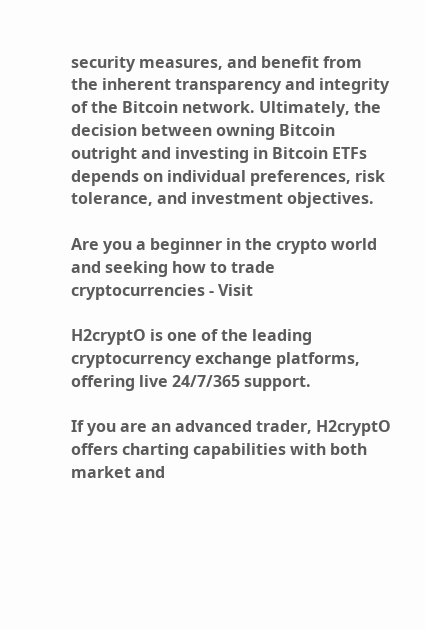security measures, and benefit from the inherent transparency and integrity of the Bitcoin network. Ultimately, the decision between owning Bitcoin outright and investing in Bitcoin ETFs depends on individual preferences, risk tolerance, and investment objectives.

Are you a beginner in the crypto world and seeking how to trade cryptocurrencies - Visit

H2cryptO is one of the leading cryptocurrency exchange platforms, offering live 24/7/365 support.

If you are an advanced trader, H2cryptO offers charting capabilities with both market and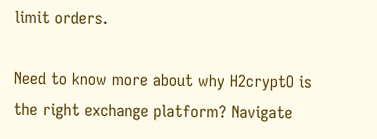limit orders.

Need to know more about why H2cryptO is the right exchange platform? Navigate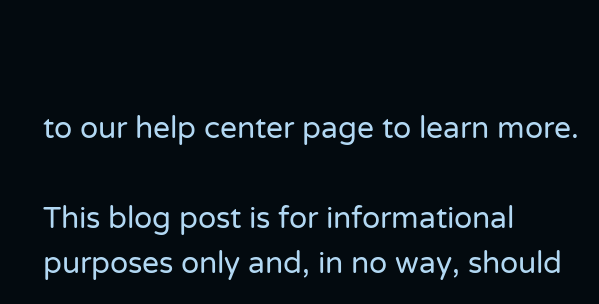to our help center page to learn more.

This blog post is for informational purposes only and, in no way, should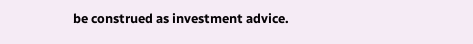be construed as investment advice.